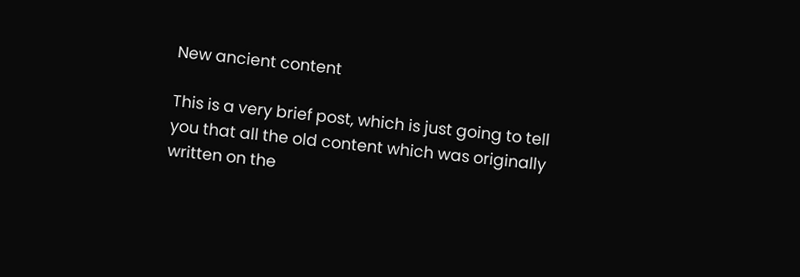New ancient content

This is a very brief post, which is just going to tell you that all the old content which was originally written on the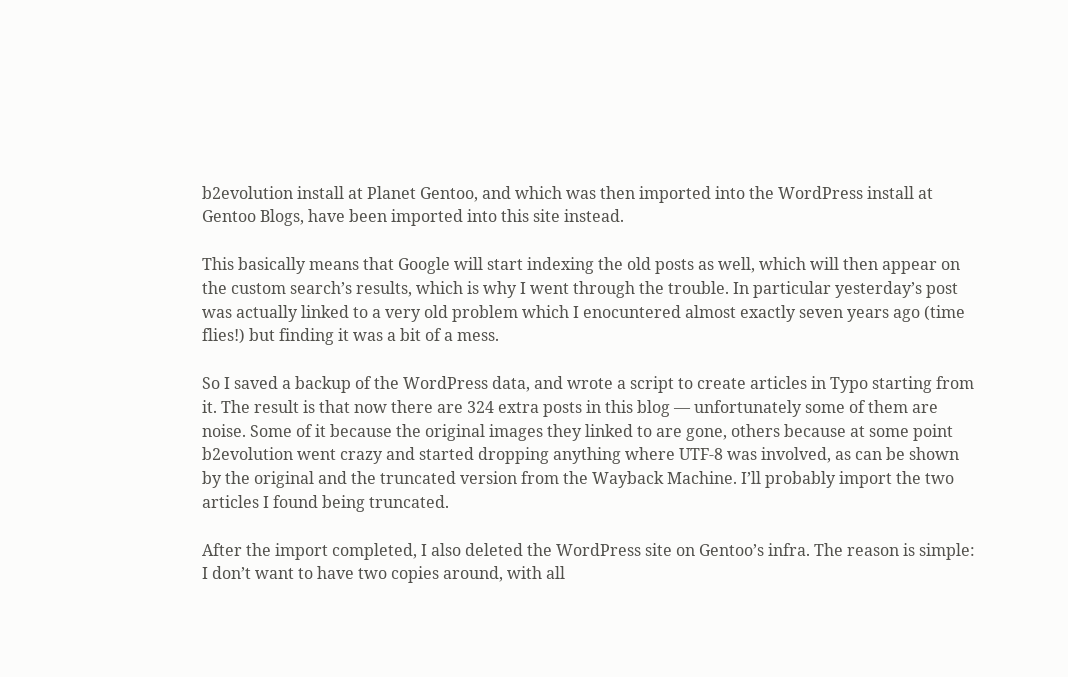b2evolution install at Planet Gentoo, and which was then imported into the WordPress install at Gentoo Blogs, have been imported into this site instead.

This basically means that Google will start indexing the old posts as well, which will then appear on the custom search’s results, which is why I went through the trouble. In particular yesterday’s post was actually linked to a very old problem which I enocuntered almost exactly seven years ago (time flies!) but finding it was a bit of a mess.

So I saved a backup of the WordPress data, and wrote a script to create articles in Typo starting from it. The result is that now there are 324 extra posts in this blog — unfortunately some of them are noise. Some of it because the original images they linked to are gone, others because at some point b2evolution went crazy and started dropping anything where UTF-8 was involved, as can be shown by the original and the truncated version from the Wayback Machine. I’ll probably import the two articles I found being truncated.

After the import completed, I also deleted the WordPress site on Gentoo’s infra. The reason is simple: I don’t want to have two copies around, with all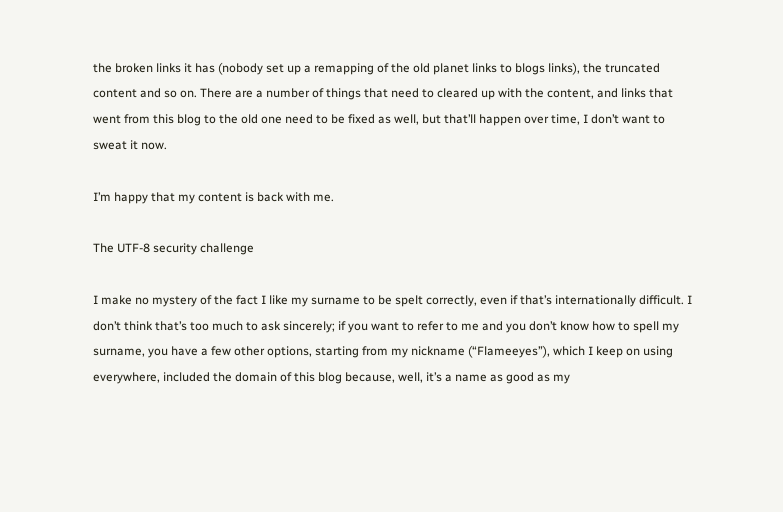the broken links it has (nobody set up a remapping of the old planet links to blogs links), the truncated content and so on. There are a number of things that need to cleared up with the content, and links that went from this blog to the old one need to be fixed as well, but that’ll happen over time, I don’t want to sweat it now.

I’m happy that my content is back with me.

The UTF-8 security challenge

I make no mystery of the fact I like my surname to be spelt correctly, even if that’s internationally difficult. I don’t think that’s too much to ask sincerely; if you want to refer to me and you don’t know how to spell my surname, you have a few other options, starting from my nickname (“Flameeyes”), which I keep on using everywhere, included the domain of this blog because, well, it’s a name as good as my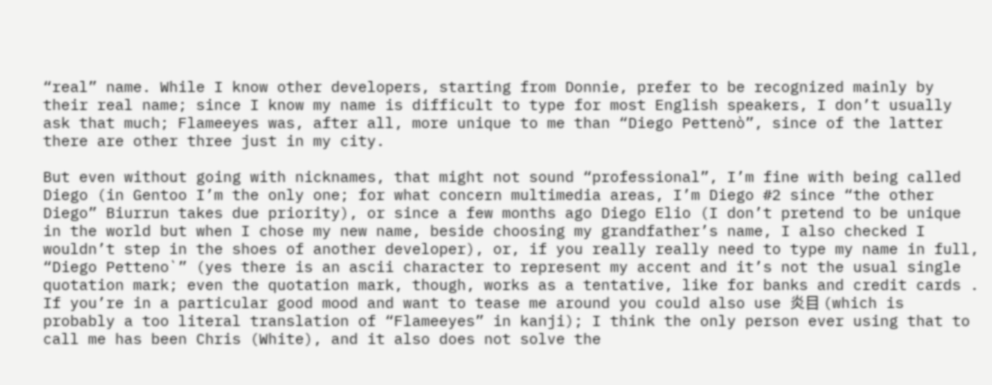“real” name. While I know other developers, starting from Donnie, prefer to be recognized mainly by their real name; since I know my name is difficult to type for most English speakers, I don’t usually ask that much; Flameeyes was, after all, more unique to me than “Diego Pettenò”, since of the latter there are other three just in my city.

But even without going with nicknames, that might not sound “professional”, I’m fine with being called Diego (in Gentoo I’m the only one; for what concern multimedia areas, I’m Diego #2 since “the other Diego” Biurrun takes due priority), or since a few months ago Diego Elio (I don’t pretend to be unique in the world but when I chose my new name, beside choosing my grandfather’s name, I also checked I wouldn’t step in the shoes of another developer), or, if you really really need to type my name in full, “Diego Petteno`” (yes there is an ascii character to represent my accent and it’s not the usual single quotation mark; even the quotation mark, though, works as a tentative, like for banks and credit cards . If you’re in a particular good mood and want to tease me around you could also use 炎目 (which is probably a too literal translation of “Flameeyes” in kanji); I think the only person ever using that to call me has been Chris (White), and it also does not solve the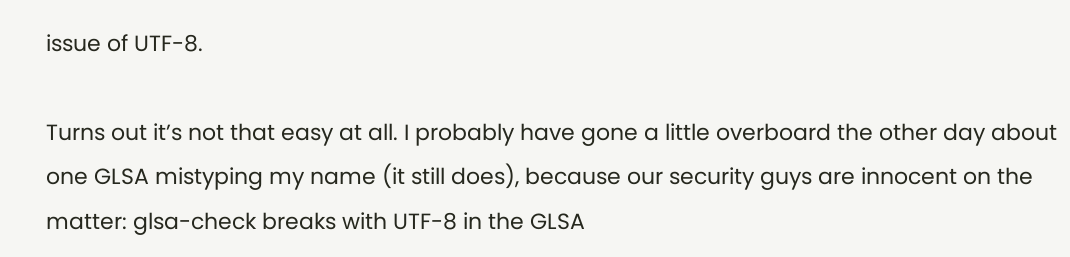issue of UTF-8.

Turns out it’s not that easy at all. I probably have gone a little overboard the other day about one GLSA mistyping my name (it still does), because our security guys are innocent on the matter: glsa-check breaks with UTF-8 in the GLSA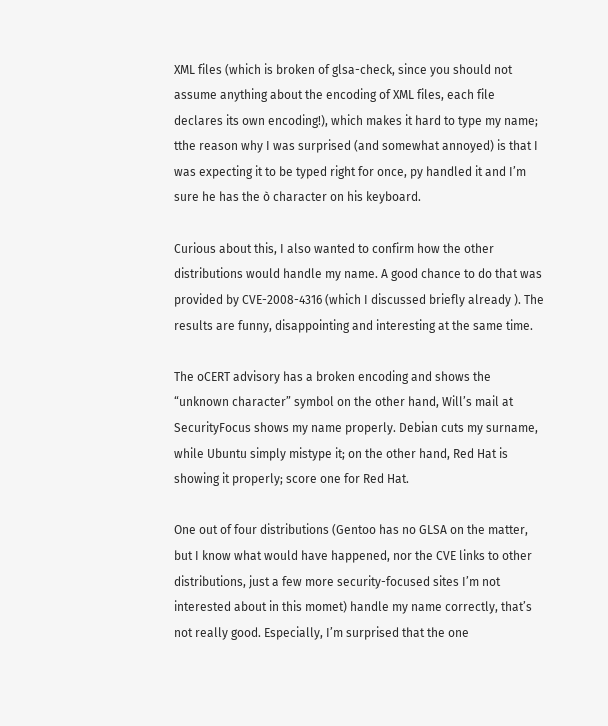XML files (which is broken of glsa-check, since you should not assume anything about the encoding of XML files, each file declares its own encoding!), which makes it hard to type my name; tthe reason why I was surprised (and somewhat annoyed) is that I was expecting it to be typed right for once, py handled it and I’m sure he has the ò character on his keyboard.

Curious about this, I also wanted to confirm how the other distributions would handle my name. A good chance to do that was provided by CVE-2008-4316 (which I discussed briefly already ). The results are funny, disappointing and interesting at the same time.

The oCERT advisory has a broken encoding and shows the “unknown character” symbol on the other hand, Will’s mail at SecurityFocus shows my name properly. Debian cuts my surname, while Ubuntu simply mistype it; on the other hand, Red Hat is showing it properly; score one for Red Hat.

One out of four distributions (Gentoo has no GLSA on the matter, but I know what would have happened, nor the CVE links to other distributions, just a few more security-focused sites I’m not interested about in this momet) handle my name correctly, that’s not really good. Especially, I’m surprised that the one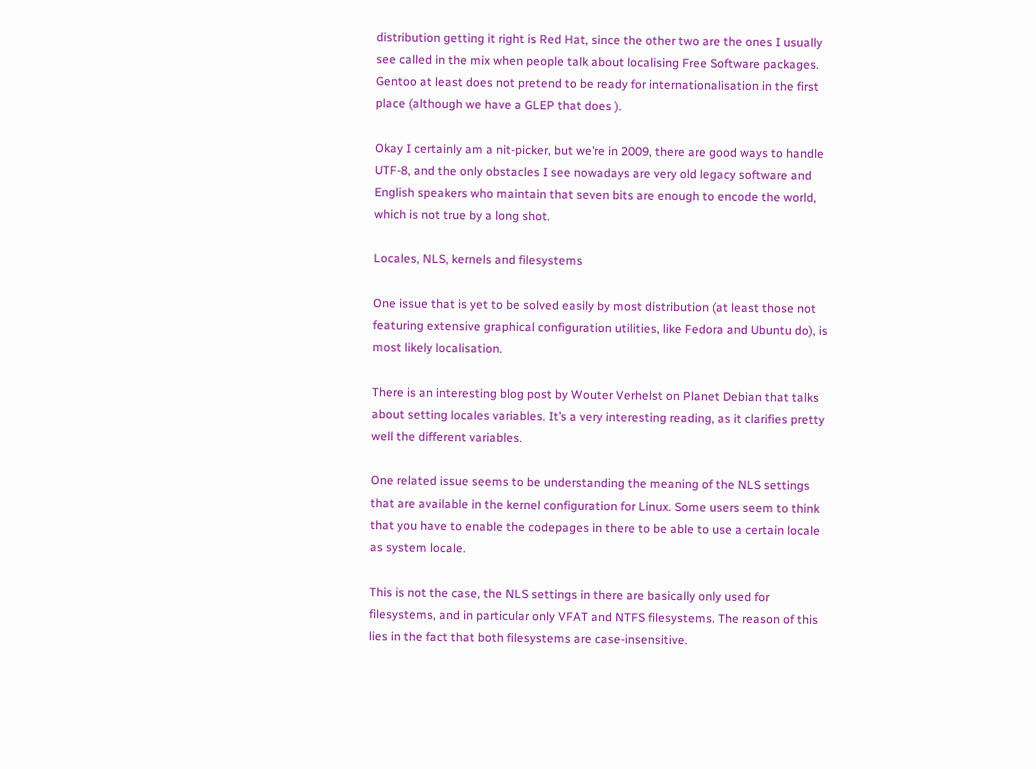distribution getting it right is Red Hat, since the other two are the ones I usually see called in the mix when people talk about localising Free Software packages. Gentoo at least does not pretend to be ready for internationalisation in the first place (although we have a GLEP that does ).

Okay I certainly am a nit-picker, but we’re in 2009, there are good ways to handle UTF-8, and the only obstacles I see nowadays are very old legacy software and English speakers who maintain that seven bits are enough to encode the world, which is not true by a long shot.

Locales, NLS, kernels and filesystems

One issue that is yet to be solved easily by most distribution (at least those not featuring extensive graphical configuration utilities, like Fedora and Ubuntu do), is most likely localisation.

There is an interesting blog post by Wouter Verhelst on Planet Debian that talks about setting locales variables. It’s a very interesting reading, as it clarifies pretty well the different variables.

One related issue seems to be understanding the meaning of the NLS settings that are available in the kernel configuration for Linux. Some users seem to think that you have to enable the codepages in there to be able to use a certain locale as system locale.

This is not the case, the NLS settings in there are basically only used for filesystems, and in particular only VFAT and NTFS filesystems. The reason of this lies in the fact that both filesystems are case-insensitive.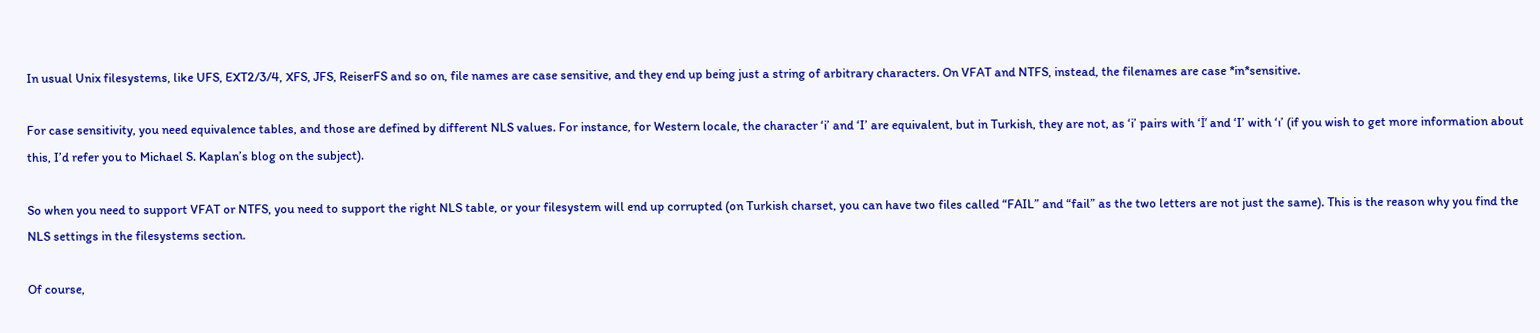In usual Unix filesystems, like UFS, EXT2/3/4, XFS, JFS, ReiserFS and so on, file names are case sensitive, and they end up being just a string of arbitrary characters. On VFAT and NTFS, instead, the filenames are case *in*sensitive.

For case sensitivity, you need equivalence tables, and those are defined by different NLS values. For instance, for Western locale, the character ‘i’ and ‘I’ are equivalent, but in Turkish, they are not, as ‘i’ pairs with ‘İ’ and ‘I’ with ‘ı’ (if you wish to get more information about this, I’d refer you to Michael S. Kaplan’s blog on the subject).

So when you need to support VFAT or NTFS, you need to support the right NLS table, or your filesystem will end up corrupted (on Turkish charset, you can have two files called “FAIL” and “fail” as the two letters are not just the same). This is the reason why you find the NLS settings in the filesystems section.

Of course,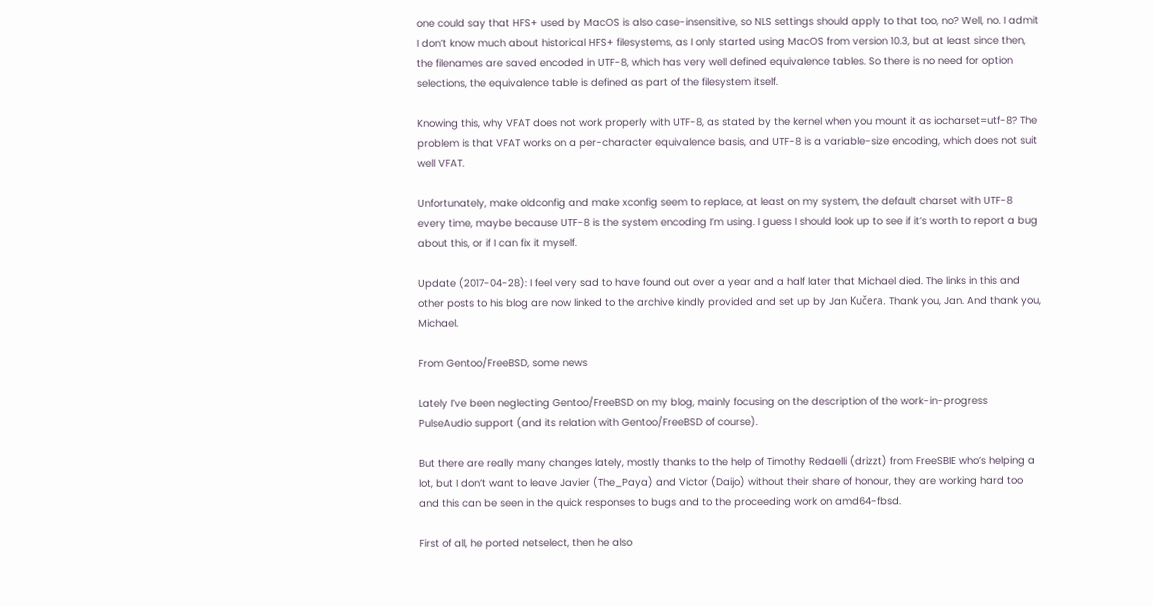one could say that HFS+ used by MacOS is also case-insensitive, so NLS settings should apply to that too, no? Well, no. I admit I don’t know much about historical HFS+ filesystems, as I only started using MacOS from version 10.3, but at least since then, the filenames are saved encoded in UTF-8, which has very well defined equivalence tables. So there is no need for option selections, the equivalence table is defined as part of the filesystem itself.

Knowing this, why VFAT does not work properly with UTF-8, as stated by the kernel when you mount it as iocharset=utf-8? The problem is that VFAT works on a per-character equivalence basis, and UTF-8 is a variable-size encoding, which does not suit well VFAT.

Unfortunately, make oldconfig and make xconfig seem to replace, at least on my system, the default charset with UTF-8 every time, maybe because UTF-8 is the system encoding I’m using. I guess I should look up to see if it’s worth to report a bug about this, or if I can fix it myself.

Update (2017-04-28): I feel very sad to have found out over a year and a half later that Michael died. The links in this and other posts to his blog are now linked to the archive kindly provided and set up by Jan Kučera. Thank you, Jan. And thank you, Michael.

From Gentoo/FreeBSD, some news

Lately I’ve been neglecting Gentoo/FreeBSD on my blog, mainly focusing on the description of the work-in-progress PulseAudio support (and its relation with Gentoo/FreeBSD of course).

But there are really many changes lately, mostly thanks to the help of Timothy Redaelli (drizzt) from FreeSBIE who’s helping a lot, but I don’t want to leave Javier (The_Paya) and Victor (Daijo) without their share of honour, they are working hard too and this can be seen in the quick responses to bugs and to the proceeding work on amd64-fbsd.

First of all, he ported netselect, then he also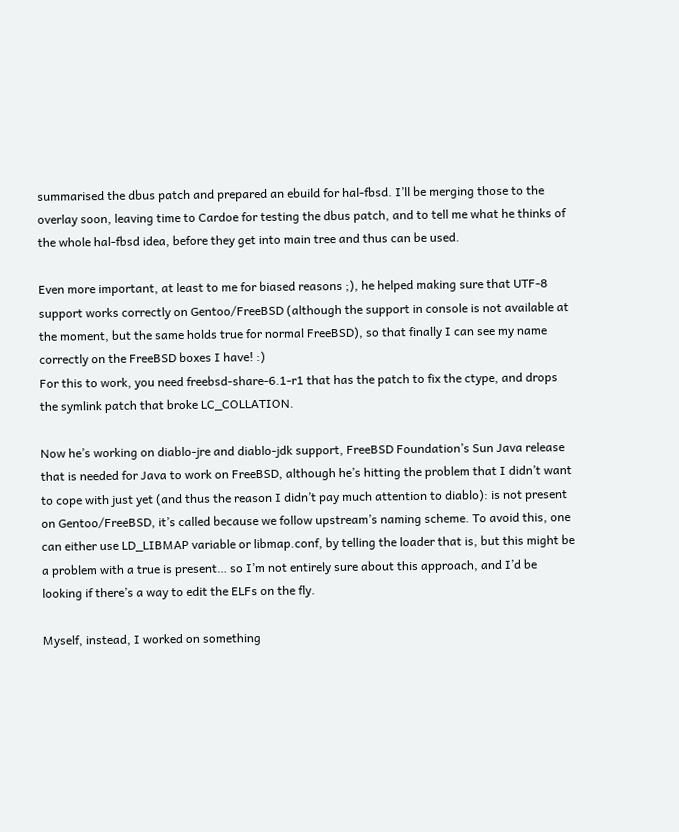summarised the dbus patch and prepared an ebuild for hal-fbsd. I’ll be merging those to the overlay soon, leaving time to Cardoe for testing the dbus patch, and to tell me what he thinks of the whole hal-fbsd idea, before they get into main tree and thus can be used.

Even more important, at least to me for biased reasons ;), he helped making sure that UTF-8 support works correctly on Gentoo/FreeBSD (although the support in console is not available at the moment, but the same holds true for normal FreeBSD), so that finally I can see my name correctly on the FreeBSD boxes I have! :)
For this to work, you need freebsd-share-6.1-r1 that has the patch to fix the ctype, and drops the symlink patch that broke LC_COLLATION.

Now he’s working on diablo-jre and diablo-jdk support, FreeBSD Foundation’s Sun Java release that is needed for Java to work on FreeBSD, although he’s hitting the problem that I didn’t want to cope with just yet (and thus the reason I didn’t pay much attention to diablo): is not present on Gentoo/FreeBSD, it’s called because we follow upstream’s naming scheme. To avoid this, one can either use LD_LIBMAP variable or libmap.conf, by telling the loader that is, but this might be a problem with a true is present… so I’m not entirely sure about this approach, and I’d be looking if there’s a way to edit the ELFs on the fly.

Myself, instead, I worked on something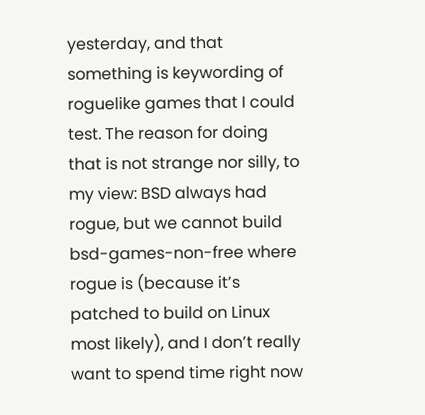yesterday, and that something is keywording of roguelike games that I could test. The reason for doing that is not strange nor silly, to my view: BSD always had rogue, but we cannot build bsd-games-non-free where rogue is (because it’s patched to build on Linux most likely), and I don’t really want to spend time right now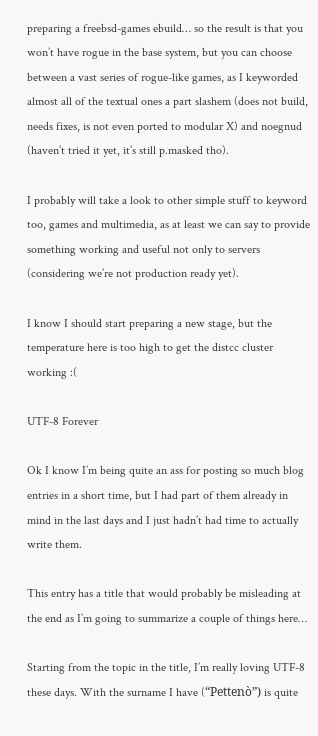preparing a freebsd-games ebuild… so the result is that you won’t have rogue in the base system, but you can choose between a vast series of rogue-like games, as I keyworded almost all of the textual ones a part slashem (does not build, needs fixes, is not even ported to modular X) and noegnud (haven’t tried it yet, it’s still p.masked tho).

I probably will take a look to other simple stuff to keyword too, games and multimedia, as at least we can say to provide something working and useful not only to servers (considering we’re not production ready yet).

I know I should start preparing a new stage, but the temperature here is too high to get the distcc cluster working :(

UTF-8 Forever

Ok I know I’m being quite an ass for posting so much blog entries in a short time, but I had part of them already in mind in the last days and I just hadn’t had time to actually write them.

This entry has a title that would probably be misleading at the end as I’m going to summarize a couple of things here…

Starting from the topic in the title, I’m really loving UTF-8 these days. With the surname I have (“Pettenò”) is quite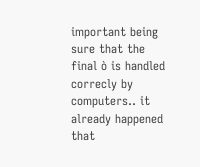important being sure that the final ò is handled correcly by computers.. it already happened that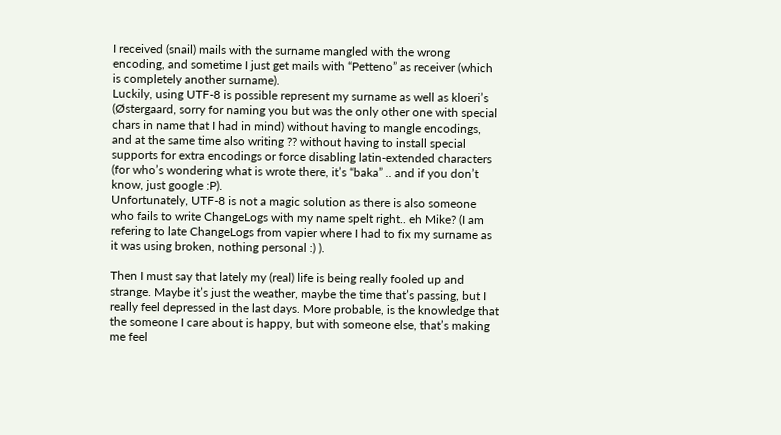I received (snail) mails with the surname mangled with the wrong encoding, and sometime I just get mails with “Petteno” as receiver (which is completely another surname).
Luckily, using UTF-8 is possible represent my surname as well as kloeri’s (Østergaard, sorry for naming you but was the only other one with special chars in name that I had in mind) without having to mangle encodings, and at the same time also writing ?? without having to install special supports for extra encodings or force disabling latin-extended characters (for who’s wondering what is wrote there, it’s “baka” .. and if you don’t know, just google :P).
Unfortunately, UTF-8 is not a magic solution as there is also someone who fails to write ChangeLogs with my name spelt right.. eh Mike? (I am refering to late ChangeLogs from vapier where I had to fix my surname as it was using broken, nothing personal :) ).

Then I must say that lately my (real) life is being really fooled up and strange. Maybe it’s just the weather, maybe the time that’s passing, but I really feel depressed in the last days. More probable, is the knowledge that the someone I care about is happy, but with someone else, that’s making me feel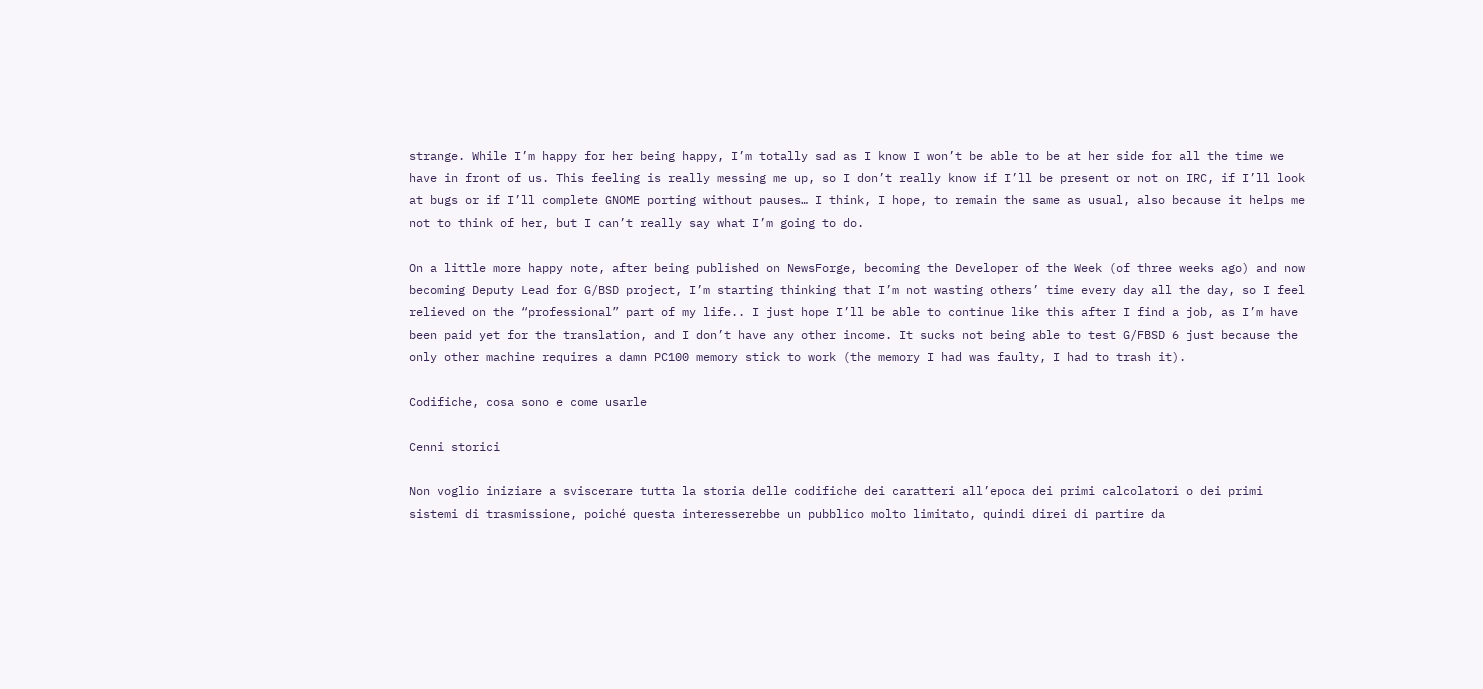strange. While I’m happy for her being happy, I’m totally sad as I know I won’t be able to be at her side for all the time we have in front of us. This feeling is really messing me up, so I don’t really know if I’ll be present or not on IRC, if I’ll look at bugs or if I’ll complete GNOME porting without pauses… I think, I hope, to remain the same as usual, also because it helps me not to think of her, but I can’t really say what I’m going to do.

On a little more happy note, after being published on NewsForge, becoming the Developer of the Week (of three weeks ago) and now becoming Deputy Lead for G/BSD project, I’m starting thinking that I’m not wasting others’ time every day all the day, so I feel relieved on the “professional” part of my life.. I just hope I’ll be able to continue like this after I find a job, as I’m have been paid yet for the translation, and I don’t have any other income. It sucks not being able to test G/FBSD 6 just because the only other machine requires a damn PC100 memory stick to work (the memory I had was faulty, I had to trash it).

Codifiche, cosa sono e come usarle

Cenni storici

Non voglio iniziare a sviscerare tutta la storia delle codifiche dei caratteri all’epoca dei primi calcolatori o dei primi sistemi di trasmissione, poiché questa interesserebbe un pubblico molto limitato, quindi direi di partire da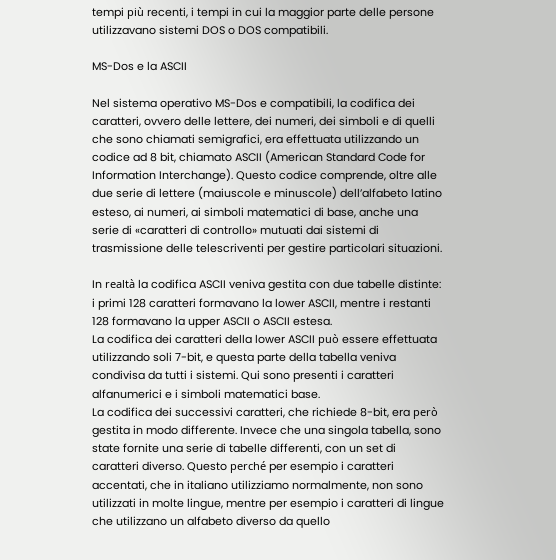tempi più recenti, i tempi in cui la maggior parte delle persone utilizzavano sistemi DOS o DOS compatibili.

MS-Dos e la ASCII

Nel sistema operativo MS-Dos e compatibili, la codifica dei caratteri, ovvero delle lettere, dei numeri, dei simboli e di quelli che sono chiamati semigrafici, era effettuata utilizzando un codice ad 8 bit, chiamato ASCII (American Standard Code for Information Interchange). Questo codice comprende, oltre alle due serie di lettere (maiuscole e minuscole) dell’alfabeto latino esteso, ai numeri, ai simboli matematici di base, anche una serie di «caratteri di controllo» mutuati dai sistemi di trasmissione delle telescriventi per gestire particolari situazioni.

In realtà la codifica ASCII veniva gestita con due tabelle distinte: i primi 128 caratteri formavano la lower ASCII, mentre i restanti 128 formavano la upper ASCII o ASCII estesa.
La codifica dei caratteri della lower ASCII può essere effettuata utilizzando soli 7-bit, e questa parte della tabella veniva condivisa da tutti i sistemi. Qui sono presenti i caratteri alfanumerici e i simboli matematici base.
La codifica dei successivi caratteri, che richiede 8-bit, era però gestita in modo differente. Invece che una singola tabella, sono state fornite una serie di tabelle differenti, con un set di caratteri diverso. Questo perché per esempio i caratteri accentati, che in italiano utilizziamo normalmente, non sono utilizzati in molte lingue, mentre per esempio i caratteri di lingue che utilizzano un alfabeto diverso da quello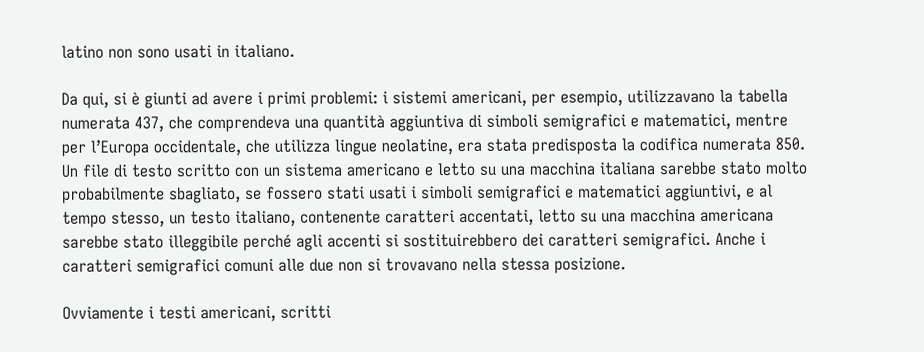latino non sono usati in italiano.

Da qui, si è giunti ad avere i primi problemi: i sistemi americani, per esempio, utilizzavano la tabella numerata 437, che comprendeva una quantità aggiuntiva di simboli semigrafici e matematici, mentre per l’Europa occidentale, che utilizza lingue neolatine, era stata predisposta la codifica numerata 850.
Un file di testo scritto con un sistema americano e letto su una macchina italiana sarebbe stato molto probabilmente sbagliato, se fossero stati usati i simboli semigrafici e matematici aggiuntivi, e al tempo stesso, un testo italiano, contenente caratteri accentati, letto su una macchina americana sarebbe stato illeggibile perché agli accenti si sostituirebbero dei caratteri semigrafici. Anche i caratteri semigrafici comuni alle due non si trovavano nella stessa posizione.

Ovviamente i testi americani, scritti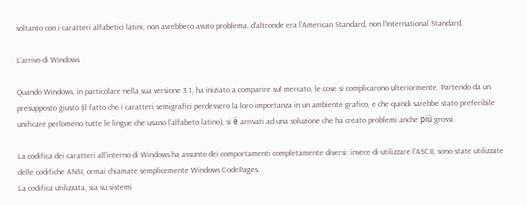soltanto con i caratteri alfabetici latini, non avrebbero avuto problema, d’altronde era l’American Standard, non l’International Standard.

L’arrivo di Windows

Quando Windows, in particolare nella sua versione 3.1, ha iniziato a comparire sul mercato, le cose si complicarono ulteriormente. Partendo da un presupposto giusto (il fatto che i caratteri semigrafici perdessero la loro importanza in un ambiente grafico, e che quindi sarebbe stato preferibile unificare perlomeno tutte le lingue che usano l’alfabeto latino), si è arrivati ad una soluzione che ha creato problemi anche più grossi.

La codifica dei caratteri all’interno di Windows ha assunto dei comportamenti completamente diversi: invece di utilizzare l’ASCII, sono state utilizzate delle codifiche ANSI, ormai chiamate semplicemente Windows CodePages.
La codifica utilizzata, sia su sistemi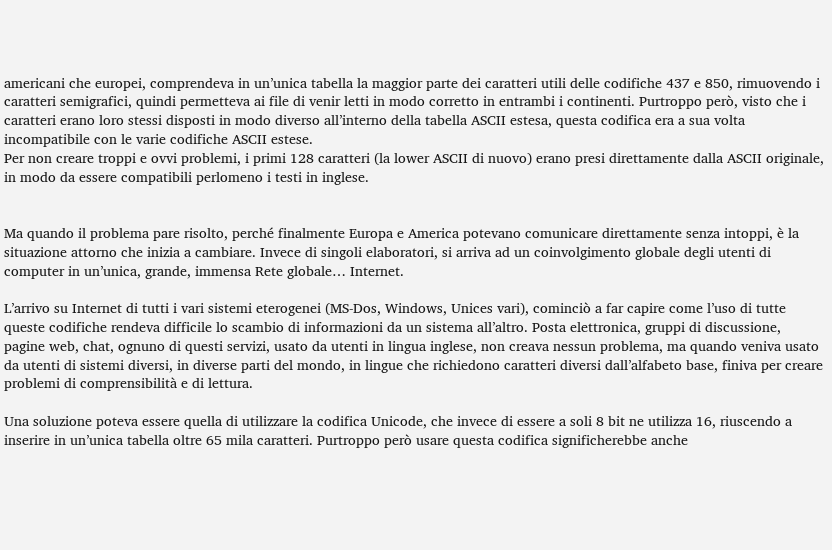americani che europei, comprendeva in un’unica tabella la maggior parte dei caratteri utili delle codifiche 437 e 850, rimuovendo i caratteri semigrafici, quindi permetteva ai file di venir letti in modo corretto in entrambi i continenti. Purtroppo però, visto che i caratteri erano loro stessi disposti in modo diverso all’interno della tabella ASCII estesa, questa codifica era a sua volta incompatibile con le varie codifiche ASCII estese.
Per non creare troppi e ovvi problemi, i primi 128 caratteri (la lower ASCII di nuovo) erano presi direttamente dalla ASCII originale, in modo da essere compatibili perlomeno i testi in inglese.


Ma quando il problema pare risolto, perché finalmente Europa e America potevano comunicare direttamente senza intoppi, è la situazione attorno che inizia a cambiare. Invece di singoli elaboratori, si arriva ad un coinvolgimento globale degli utenti di computer in un’unica, grande, immensa Rete globale… Internet.

L’arrivo su Internet di tutti i vari sistemi eterogenei (MS-Dos, Windows, Unices vari), cominciò a far capire come l’uso di tutte queste codifiche rendeva difficile lo scambio di informazioni da un sistema all’altro. Posta elettronica, gruppi di discussione, pagine web, chat, ognuno di questi servizi, usato da utenti in lingua inglese, non creava nessun problema, ma quando veniva usato da utenti di sistemi diversi, in diverse parti del mondo, in lingue che richiedono caratteri diversi dall’alfabeto base, finiva per creare problemi di comprensibilità e di lettura.

Una soluzione poteva essere quella di utilizzare la codifica Unicode, che invece di essere a soli 8 bit ne utilizza 16, riuscendo a inserire in un’unica tabella oltre 65 mila caratteri. Purtroppo però usare questa codifica significherebbe anche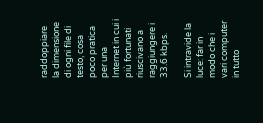raddoppiare la dimensione di ogni file di testo, cosa poco pratica per una Internet in cui i più fortunati riuscivano a raggiungere i 33.6 kbps.

Si intravide la luce: far in modo che i vari computer in tutto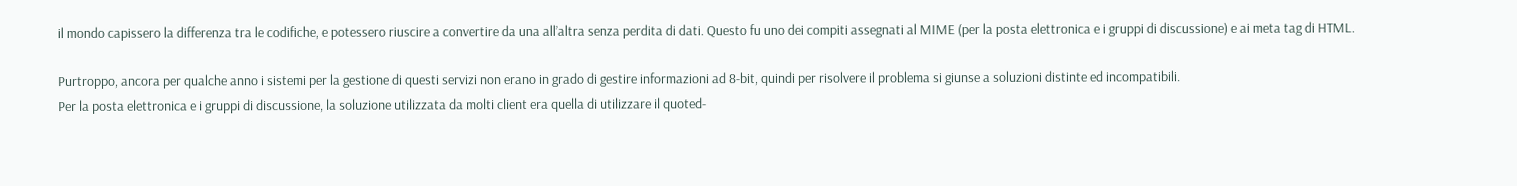il mondo capissero la differenza tra le codifiche, e potessero riuscire a convertire da una all’altra senza perdita di dati. Questo fu uno dei compiti assegnati al MIME (per la posta elettronica e i gruppi di discussione) e ai meta tag di HTML.

Purtroppo, ancora per qualche anno i sistemi per la gestione di questi servizi non erano in grado di gestire informazioni ad 8-bit, quindi per risolvere il problema si giunse a soluzioni distinte ed incompatibili.
Per la posta elettronica e i gruppi di discussione, la soluzione utilizzata da molti client era quella di utilizzare il quoted-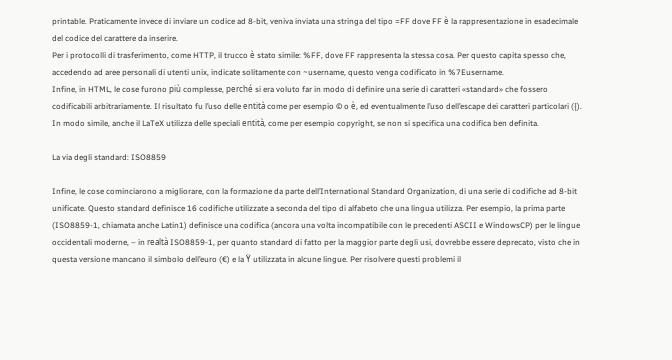printable. Praticamente invece di inviare un codice ad 8-bit, veniva inviata una stringa del tipo =FF dove FF è la rappresentazione in esadecimale del codice del carattere da inserire.
Per i protocolli di trasferimento, come HTTP, il trucco è stato simile: %FF, dove FF rappresenta la stessa cosa. Per questo capita spesso che, accedendo ad aree personali di utenti unix, indicate solitamente con ~username, questo venga codificato in %7Eusername.
Infine, in HTML, le cose furono più complesse, perché si era voluto far in modo di definire una serie di caratteri «standard» che fossero codificabili arbitrariamente. Il risultato fu l’uso delle entità come per esempio © o è, ed eventualmente l’uso dell’escape dei caratteri particolari ({).
In modo simile, anche il LaTeX utilizza delle speciali entità, come per esempio copyright, se non si specifica una codifica ben definita.

La via degli standard: ISO8859

Infine, le cose cominciarono a migliorare, con la formazione da parte dell’International Standard Organization, di una serie di codifiche ad 8-bit unificate. Questo standard definisce 16 codifiche utilizzate a seconda del tipo di alfabeto che una lingua utilizza. Per esempio, la prima parte (ISO8859-1, chiamata anche Latin1) definisce una codifica (ancora una volta incompatibile con le precedenti ASCII e WindowsCP) per le lingue occidentali moderne, – in realtà ISO8859-1, per quanto standard di fatto per la maggior parte degli usi, dovrebbe essere deprecato, visto che in questa versione mancano il simbolo dell’euro (€) e la Ÿ utilizzata in alcune lingue. Per risolvere questi problemi il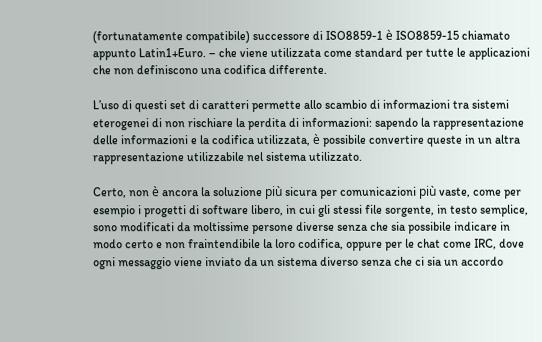(fortunatamente compatibile) successore di ISO8859-1 è ISO8859-15 chiamato appunto Latin1+Euro. – che viene utilizzata come standard per tutte le applicazioni che non definiscono una codifica differente.

L’uso di questi set di caratteri permette allo scambio di informazioni tra sistemi eterogenei di non rischiare la perdita di informazioni: sapendo la rappresentazione delle informazioni e la codifica utilizzata, è possibile convertire queste in un altra rappresentazione utilizzabile nel sistema utilizzato.

Certo, non è ancora la soluzione più sicura per comunicazioni più vaste, come per esempio i progetti di software libero, in cui gli stessi file sorgente, in testo semplice, sono modificati da moltissime persone diverse senza che sia possibile indicare in modo certo e non fraintendibile la loro codifica, oppure per le chat come IRC, dove ogni messaggio viene inviato da un sistema diverso senza che ci sia un accordo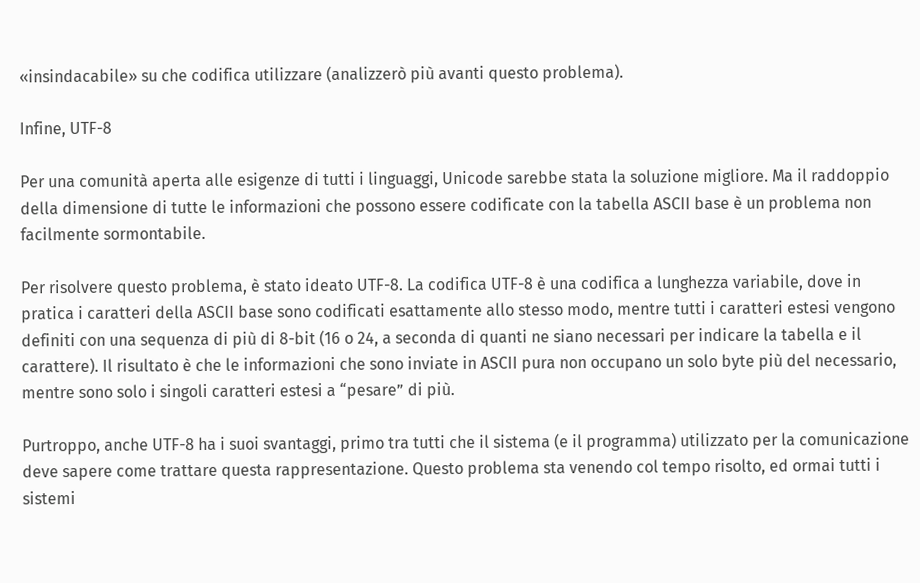«insindacabile» su che codifica utilizzare (analizzerò più avanti questo problema).

Infine, UTF-8

Per una comunità aperta alle esigenze di tutti i linguaggi, Unicode sarebbe stata la soluzione migliore. Ma il raddoppio della dimensione di tutte le informazioni che possono essere codificate con la tabella ASCII base è un problema non facilmente sormontabile.

Per risolvere questo problema, è stato ideato UTF-8. La codifica UTF-8 è una codifica a lunghezza variabile, dove in pratica i caratteri della ASCII base sono codificati esattamente allo stesso modo, mentre tutti i caratteri estesi vengono definiti con una sequenza di più di 8-bit (16 o 24, a seconda di quanti ne siano necessari per indicare la tabella e il carattere). Il risultato è che le informazioni che sono inviate in ASCII pura non occupano un solo byte più del necessario, mentre sono solo i singoli caratteri estesi a “pesare” di più.

Purtroppo, anche UTF-8 ha i suoi svantaggi, primo tra tutti che il sistema (e il programma) utilizzato per la comunicazione deve sapere come trattare questa rappresentazione. Questo problema sta venendo col tempo risolto, ed ormai tutti i sistemi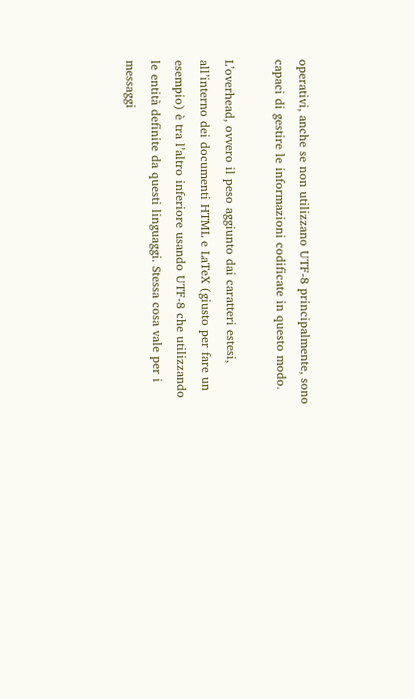operativi, anche se non utilizzano UTF-8 principalmente, sono capaci di gestire le informazioni codificate in questo modo.

L’overhead, ovvero il peso aggiunto dai caratteri estesi, all’interno dei documenti HTML e LaTeX (giusto per fare un esempio) è tra l’altro inferiore usando UTF-8 che utilizzando le entità definite da questi linguaggi. Stessa cosa vale per i messaggi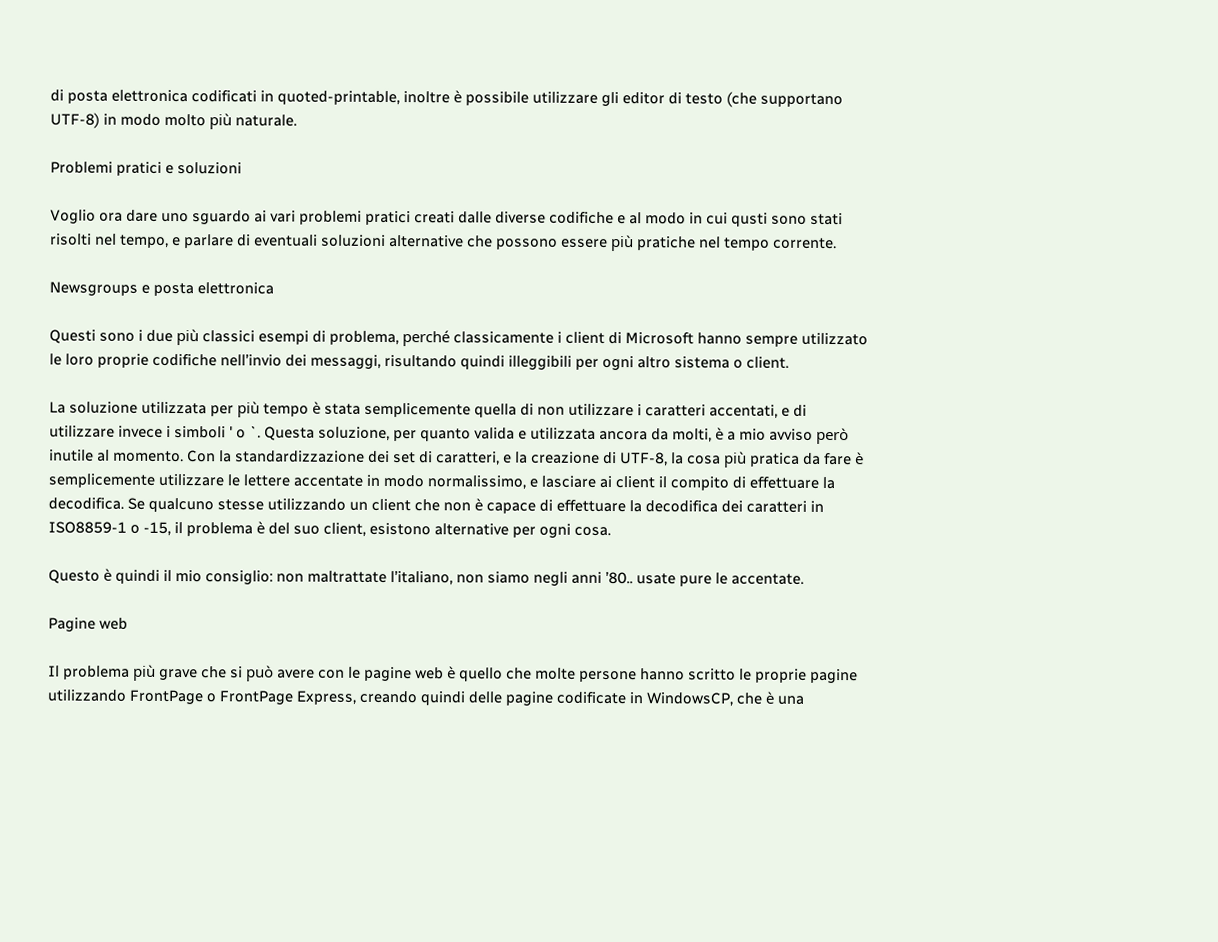di posta elettronica codificati in quoted-printable, inoltre è possibile utilizzare gli editor di testo (che supportano UTF-8) in modo molto più naturale.

Problemi pratici e soluzioni

Voglio ora dare uno sguardo ai vari problemi pratici creati dalle diverse codifiche e al modo in cui qusti sono stati risolti nel tempo, e parlare di eventuali soluzioni alternative che possono essere più pratiche nel tempo corrente.

Newsgroups e posta elettronica

Questi sono i due più classici esempi di problema, perché classicamente i client di Microsoft hanno sempre utilizzato le loro proprie codifiche nell’invio dei messaggi, risultando quindi illeggibili per ogni altro sistema o client.

La soluzione utilizzata per più tempo è stata semplicemente quella di non utilizzare i caratteri accentati, e di utilizzare invece i simboli ' o `. Questa soluzione, per quanto valida e utilizzata ancora da molti, è a mio avviso però inutile al momento. Con la standardizzazione dei set di caratteri, e la creazione di UTF-8, la cosa più pratica da fare è semplicemente utilizzare le lettere accentate in modo normalissimo, e lasciare ai client il compito di effettuare la decodifica. Se qualcuno stesse utilizzando un client che non è capace di effettuare la decodifica dei caratteri in ISO8859-1 o -15, il problema è del suo client, esistono alternative per ogni cosa.

Questo è quindi il mio consiglio: non maltrattate l’italiano, non siamo negli anni ’80.. usate pure le accentate.

Pagine web

Il problema più grave che si può avere con le pagine web è quello che molte persone hanno scritto le proprie pagine utilizzando FrontPage o FrontPage Express, creando quindi delle pagine codificate in WindowsCP, che è una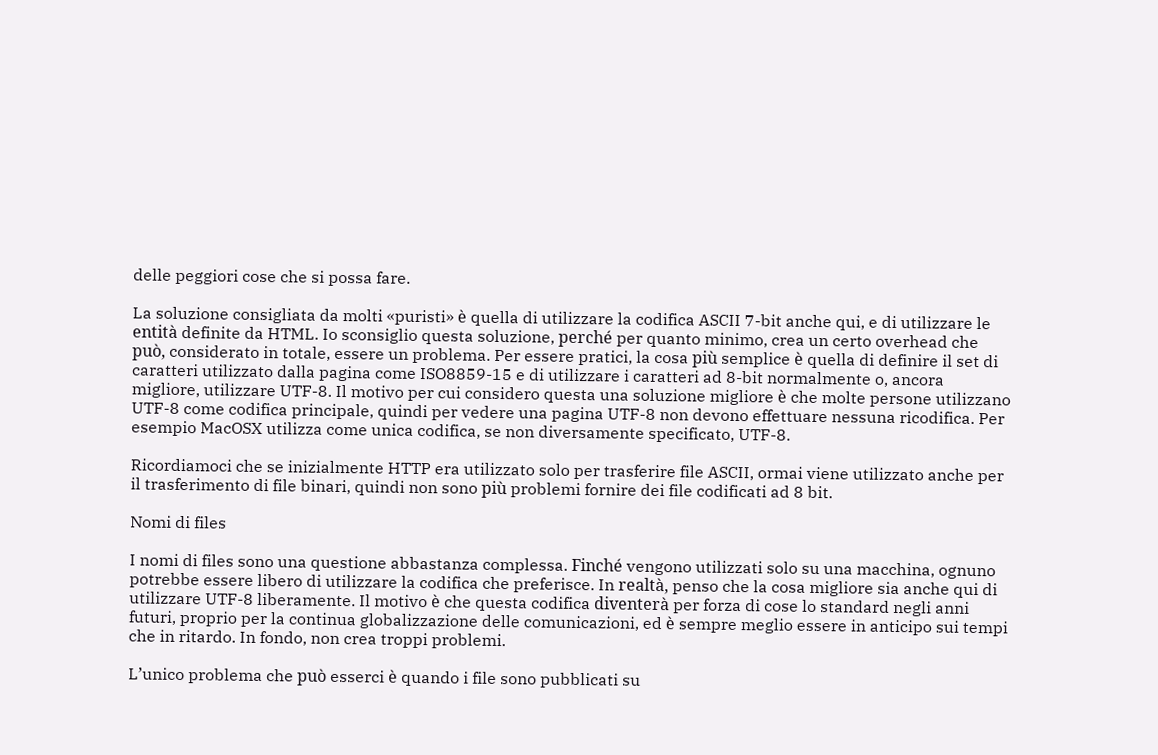delle peggiori cose che si possa fare.

La soluzione consigliata da molti «puristi» è quella di utilizzare la codifica ASCII 7-bit anche qui, e di utilizzare le entità definite da HTML. Io sconsiglio questa soluzione, perché per quanto minimo, crea un certo overhead che può, considerato in totale, essere un problema. Per essere pratici, la cosa più semplice è quella di definire il set di caratteri utilizzato dalla pagina come ISO8859-15 e di utilizzare i caratteri ad 8-bit normalmente o, ancora migliore, utilizzare UTF-8. Il motivo per cui considero questa una soluzione migliore è che molte persone utilizzano UTF-8 come codifica principale, quindi per vedere una pagina UTF-8 non devono effettuare nessuna ricodifica. Per esempio MacOSX utilizza come unica codifica, se non diversamente specificato, UTF-8.

Ricordiamoci che se inizialmente HTTP era utilizzato solo per trasferire file ASCII, ormai viene utilizzato anche per il trasferimento di file binari, quindi non sono più problemi fornire dei file codificati ad 8 bit.

Nomi di files

I nomi di files sono una questione abbastanza complessa. Finché vengono utilizzati solo su una macchina, ognuno potrebbe essere libero di utilizzare la codifica che preferisce. In realtà, penso che la cosa migliore sia anche qui di utilizzare UTF-8 liberamente. Il motivo è che questa codifica diventerà per forza di cose lo standard negli anni futuri, proprio per la continua globalizzazione delle comunicazioni, ed è sempre meglio essere in anticipo sui tempi che in ritardo. In fondo, non crea troppi problemi.

L’unico problema che può esserci è quando i file sono pubblicati su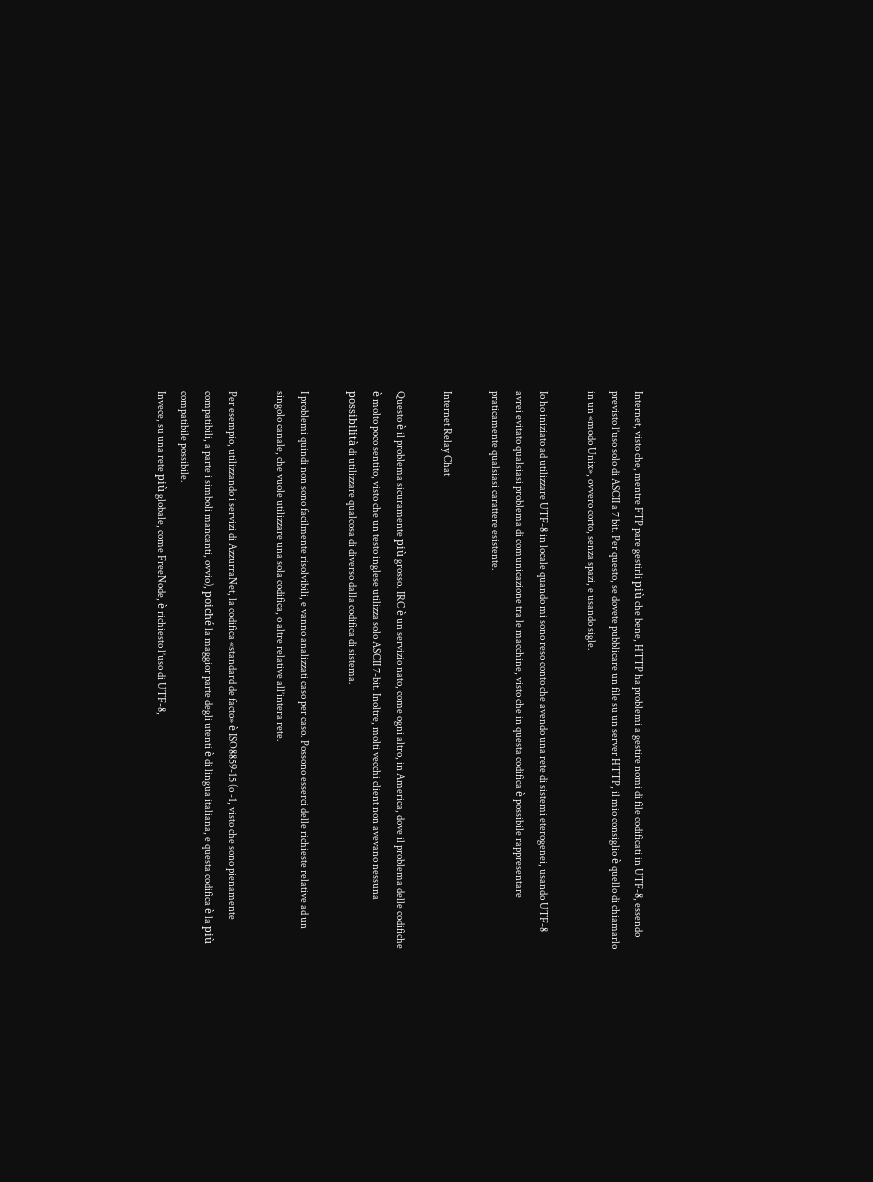Internet, visto che, mentre FTP pare gestirli più che bene, HTTP ha problemi a gestire nomi di file codificati in UTF-8, essendo previsto l’uso solo di ASCII a 7 bit. Per questo, se dovete pubblicare un file su un server HTTP, il mio consiglio è quello di chiamarlo in un «modo Unix», ovvero corto, senza spazi, e usando sigle.

Io ho iniziato ad utilizzare UTF-8 in locale quando mi sono reso conto che avendo una rete di sistemi eterogenei, usando UTF-8 avrei evitato qualsiasi problema di comunicazione tra le macchine, visto che in questa codifica è possibile rappresentare praticamente qualsiasi carattere esistente.

Internet Relay Chat

Questo è il problema sicuramente più grosso. IRC è un servizio nato, come ogni altro, in America, dove il problema delle codifiche è molto poco sentito, visto che un testo inglese utilizza solo ASCII 7-bit. Inoltre, molti vecchi client non avevano nessuna possibilità di utilizzare qualcosa di diverso dalla codifica di sistema.

I problemi quindi non sono facilmente risolvibili, e vanno analizzati caso per caso. Possono esserci delle richieste relative ad un singolo canale, che vuole utilizzare una sola codifica, o altre relative all’intera rete.

Per esempio, utilizzando i servizi di AzzurraNet, la codifica «standard de facto» è ISO8859-15 (o -1, visto che sono pienamente compatibili, a parte i simboli mancanti, ovvio), poiché la maggior parte degli utenti è di lingua italiana, e questa codifica è la più compatibile possibile.
Invece, su una rete più globale, come FreeNode, è richiesto l’uso di UTF-8,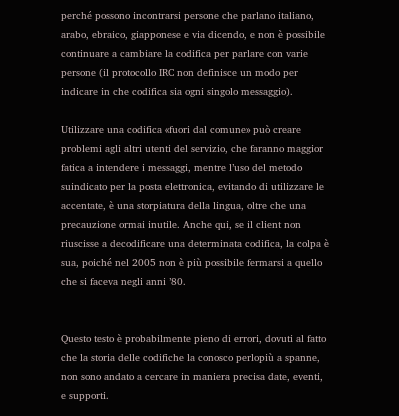perché possono incontrarsi persone che parlano italiano, arabo, ebraico, giapponese e via dicendo, e non è possibile continuare a cambiare la codifica per parlare con varie persone (il protocollo IRC non definisce un modo per indicare in che codifica sia ogni singolo messaggio).

Utilizzare una codifica «fuori dal comune» può creare problemi agli altri utenti del servizio, che faranno maggior fatica a intendere i messaggi, mentre l’uso del metodo suindicato per la posta elettronica, evitando di utilizzare le accentate, è una storpiatura della lingua, oltre che una precauzione ormai inutile. Anche qui, se il client non riuscisse a decodificare una determinata codifica, la colpa è sua, poiché nel 2005 non è più possibile fermarsi a quello che si faceva negli anni ’80.


Questo testo è probabilmente pieno di errori, dovuti al fatto che la storia delle codifiche la conosco perlopiù a spanne, non sono andato a cercare in maniera precisa date, eventi, e supporti.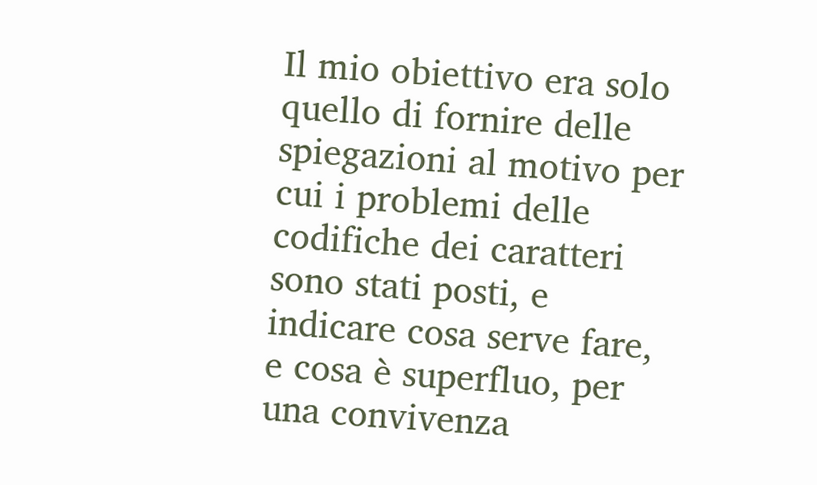Il mio obiettivo era solo quello di fornire delle spiegazioni al motivo per cui i problemi delle codifiche dei caratteri sono stati posti, e indicare cosa serve fare, e cosa è superfluo, per una convivenza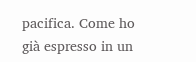pacifica. Come ho già espresso in un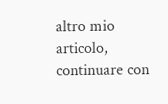altro mio articolo, continuare con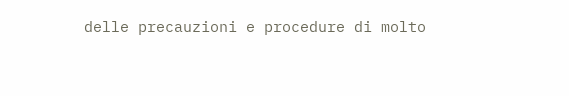delle precauzioni e procedure di molto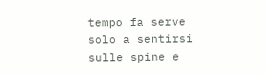tempo fa serve solo a sentirsi sulle spine e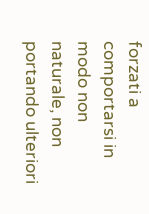forzati a comportarsi in modo non naturale, non portando ulteriori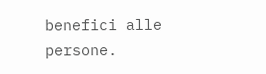benefici alle persone.